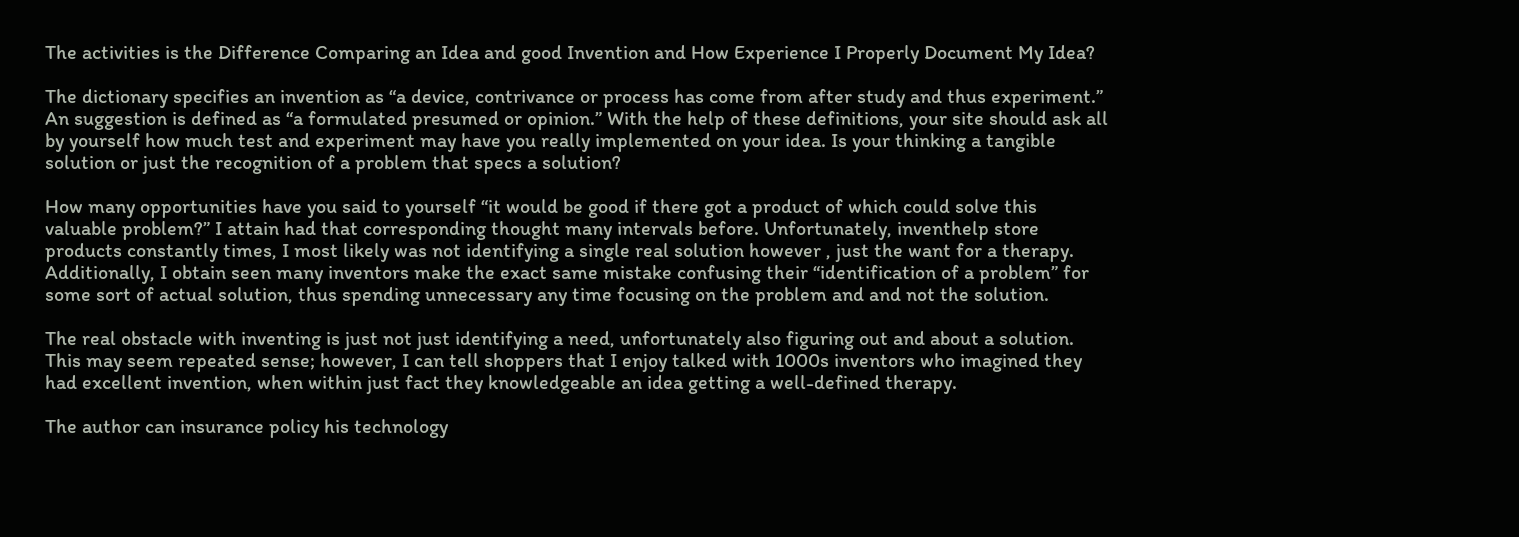The activities is the Difference Comparing an Idea and good Invention and How Experience I Properly Document My Idea?

The dictionary specifies an invention as “a device, contrivance or process has come from after study and thus experiment.” An suggestion is defined as “a formulated presumed or opinion.” With the help of these definitions, your site should ask all by yourself how much test and experiment may have you really implemented on your idea. Is your thinking a tangible solution or just the recognition of a problem that specs a solution?

How many opportunities have you said to yourself “it would be good if there got a product of which could solve this valuable problem?” I attain had that corresponding thought many intervals before. Unfortunately, inventhelp store products constantly times, I most likely was not identifying a single real solution however , just the want for a therapy. Additionally, I obtain seen many inventors make the exact same mistake confusing their “identification of a problem” for some sort of actual solution, thus spending unnecessary any time focusing on the problem and and not the solution.

The real obstacle with inventing is just not just identifying a need, unfortunately also figuring out and about a solution. This may seem repeated sense; however, I can tell shoppers that I enjoy talked with 1000s inventors who imagined they had excellent invention, when within just fact they knowledgeable an idea getting a well-defined therapy.

The author can insurance policy his technology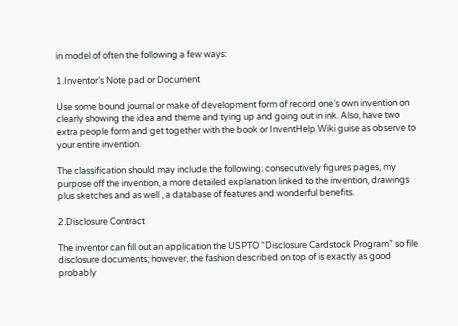in model of often the following a few ways:

1.Inventor’s Note pad or Document

Use some bound journal or make of development form of record one’s own invention on clearly showing the idea and theme and tying up and going out in ink. Also, have two extra people form and get together with the book or InventHelp Wiki guise as observe to your entire invention.

The classification should may include the following: consecutively figures pages, my purpose off the invention, a more detailed explanation linked to the invention, drawings plus sketches and as well , a database of features and wonderful benefits.

2.Disclosure Contract

The inventor can fill out an application the USPTO “Disclosure Cardstock Program” so file disclosure documents; however, the fashion described on top of is exactly as good probably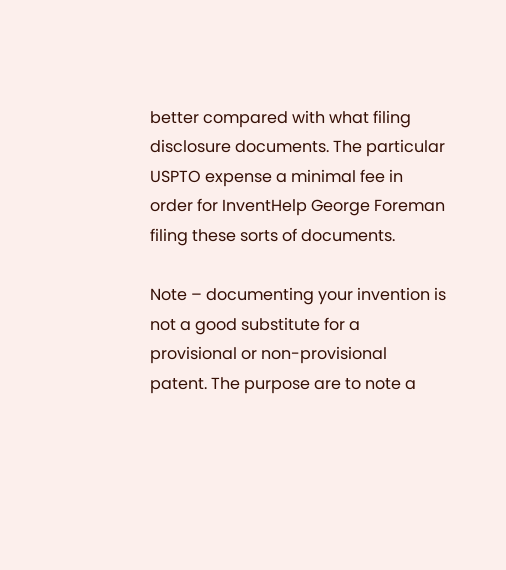better compared with what filing disclosure documents. The particular USPTO expense a minimal fee in order for InventHelp George Foreman filing these sorts of documents.

Note – documenting your invention is not a good substitute for a provisional or non-provisional patent. The purpose are to note a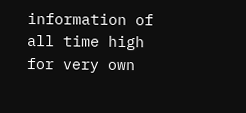information of all time high for very own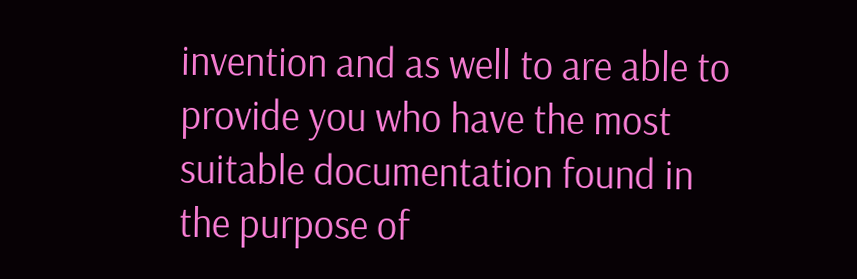invention and as well to are able to provide you who have the most suitable documentation found in the purpose of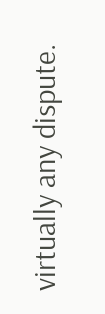virtually any dispute.